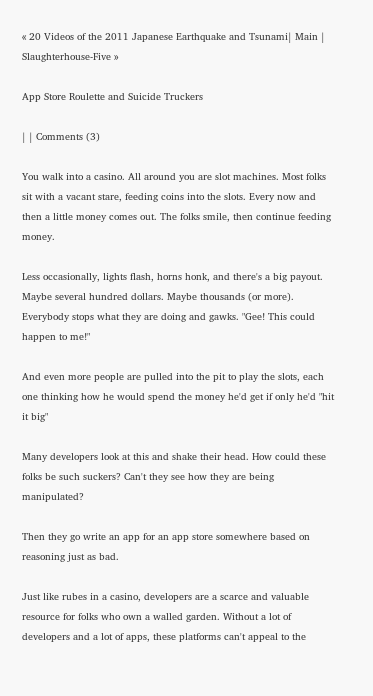« 20 Videos of the 2011 Japanese Earthquake and Tsunami| Main | Slaughterhouse-Five »

App Store Roulette and Suicide Truckers

| | Comments (3)

You walk into a casino. All around you are slot machines. Most folks sit with a vacant stare, feeding coins into the slots. Every now and then a little money comes out. The folks smile, then continue feeding money.

Less occasionally, lights flash, horns honk, and there's a big payout. Maybe several hundred dollars. Maybe thousands (or more). Everybody stops what they are doing and gawks. "Gee! This could happen to me!"

And even more people are pulled into the pit to play the slots, each one thinking how he would spend the money he'd get if only he'd "hit it big"

Many developers look at this and shake their head. How could these folks be such suckers? Can't they see how they are being manipulated?

Then they go write an app for an app store somewhere based on reasoning just as bad.

Just like rubes in a casino, developers are a scarce and valuable resource for folks who own a walled garden. Without a lot of developers and a lot of apps, these platforms can't appeal to the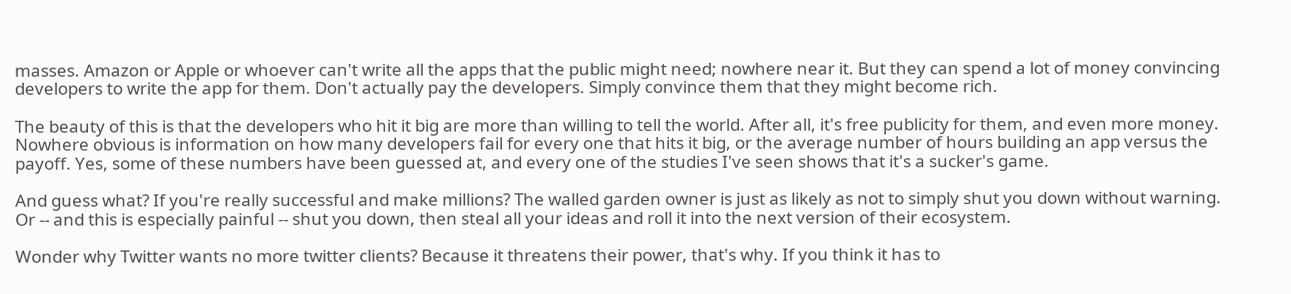masses. Amazon or Apple or whoever can't write all the apps that the public might need; nowhere near it. But they can spend a lot of money convincing developers to write the app for them. Don't actually pay the developers. Simply convince them that they might become rich.

The beauty of this is that the developers who hit it big are more than willing to tell the world. After all, it's free publicity for them, and even more money. Nowhere obvious is information on how many developers fail for every one that hits it big, or the average number of hours building an app versus the payoff. Yes, some of these numbers have been guessed at, and every one of the studies I've seen shows that it's a sucker's game.

And guess what? If you're really successful and make millions? The walled garden owner is just as likely as not to simply shut you down without warning. Or -- and this is especially painful -- shut you down, then steal all your ideas and roll it into the next version of their ecosystem.

Wonder why Twitter wants no more twitter clients? Because it threatens their power, that's why. If you think it has to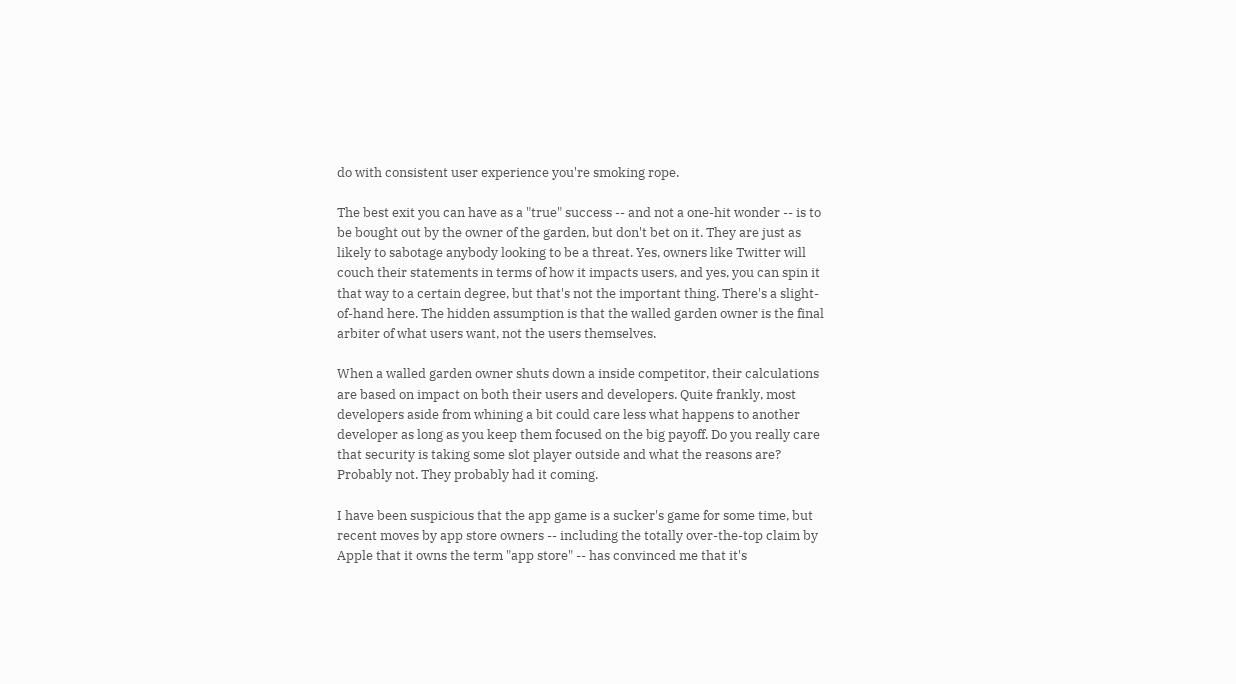do with consistent user experience you're smoking rope.

The best exit you can have as a "true" success -- and not a one-hit wonder -- is to be bought out by the owner of the garden, but don't bet on it. They are just as likely to sabotage anybody looking to be a threat. Yes, owners like Twitter will couch their statements in terms of how it impacts users, and yes, you can spin it that way to a certain degree, but that's not the important thing. There's a slight-of-hand here. The hidden assumption is that the walled garden owner is the final arbiter of what users want, not the users themselves.

When a walled garden owner shuts down a inside competitor, their calculations are based on impact on both their users and developers. Quite frankly, most developers aside from whining a bit could care less what happens to another developer as long as you keep them focused on the big payoff. Do you really care that security is taking some slot player outside and what the reasons are? Probably not. They probably had it coming.

I have been suspicious that the app game is a sucker's game for some time, but recent moves by app store owners -- including the totally over-the-top claim by Apple that it owns the term "app store" -- has convinced me that it's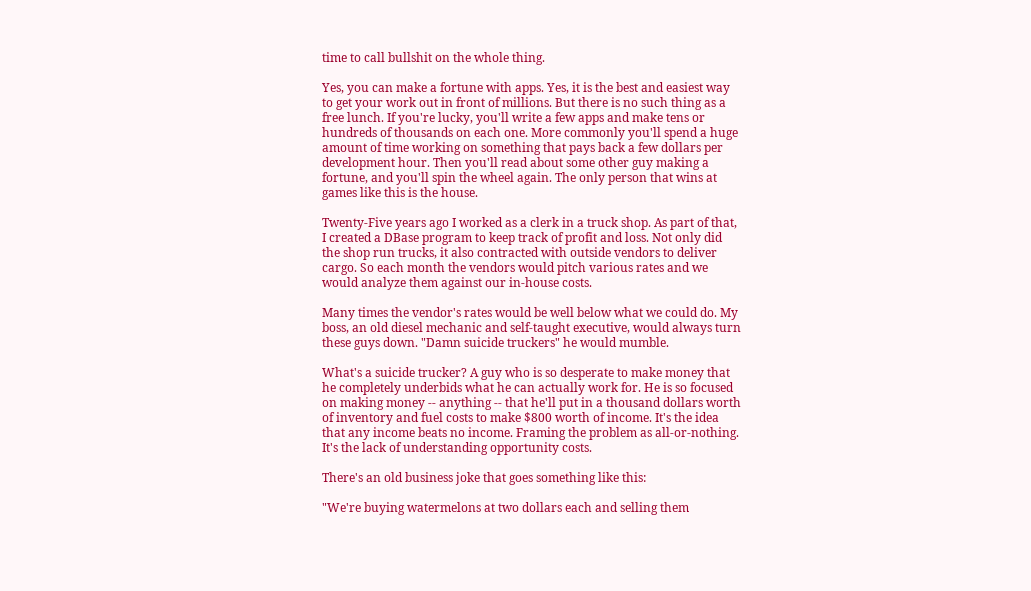time to call bullshit on the whole thing.

Yes, you can make a fortune with apps. Yes, it is the best and easiest way to get your work out in front of millions. But there is no such thing as a free lunch. If you're lucky, you'll write a few apps and make tens or hundreds of thousands on each one. More commonly you'll spend a huge amount of time working on something that pays back a few dollars per development hour. Then you'll read about some other guy making a fortune, and you'll spin the wheel again. The only person that wins at games like this is the house.

Twenty-Five years ago I worked as a clerk in a truck shop. As part of that, I created a DBase program to keep track of profit and loss. Not only did the shop run trucks, it also contracted with outside vendors to deliver cargo. So each month the vendors would pitch various rates and we would analyze them against our in-house costs.

Many times the vendor's rates would be well below what we could do. My boss, an old diesel mechanic and self-taught executive, would always turn these guys down. "Damn suicide truckers" he would mumble.

What's a suicide trucker? A guy who is so desperate to make money that he completely underbids what he can actually work for. He is so focused on making money -- anything -- that he'll put in a thousand dollars worth of inventory and fuel costs to make $800 worth of income. It's the idea that any income beats no income. Framing the problem as all-or-nothing. It's the lack of understanding opportunity costs.

There's an old business joke that goes something like this:

"We're buying watermelons at two dollars each and selling them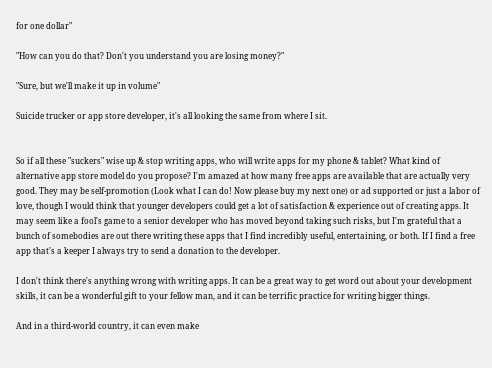for one dollar"

"How can you do that? Don't you understand you are losing money?"

"Sure, but we'll make it up in volume"

Suicide trucker or app store developer, it's all looking the same from where I sit.


So if all these "suckers" wise up & stop writing apps, who will write apps for my phone & tablet? What kind of alternative app store model do you propose? I'm amazed at how many free apps are available that are actually very good. They may be self-promotion (Look what I can do! Now please buy my next one) or ad supported or just a labor of love, though I would think that younger developers could get a lot of satisfaction & experience out of creating apps. It may seem like a fool's game to a senior developer who has moved beyond taking such risks, but I'm grateful that a bunch of somebodies are out there writing these apps that I find incredibly useful, entertaining, or both. If I find a free app that's a keeper I always try to send a donation to the developer.

I don't think there's anything wrong with writing apps. It can be a great way to get word out about your development skills, it can be a wonderful gift to your fellow man, and it can be terrific practice for writing bigger things.

And in a third-world country, it can even make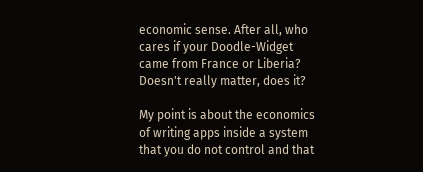economic sense. After all, who cares if your Doodle-Widget came from France or Liberia? Doesn't really matter, does it?

My point is about the economics of writing apps inside a system that you do not control and that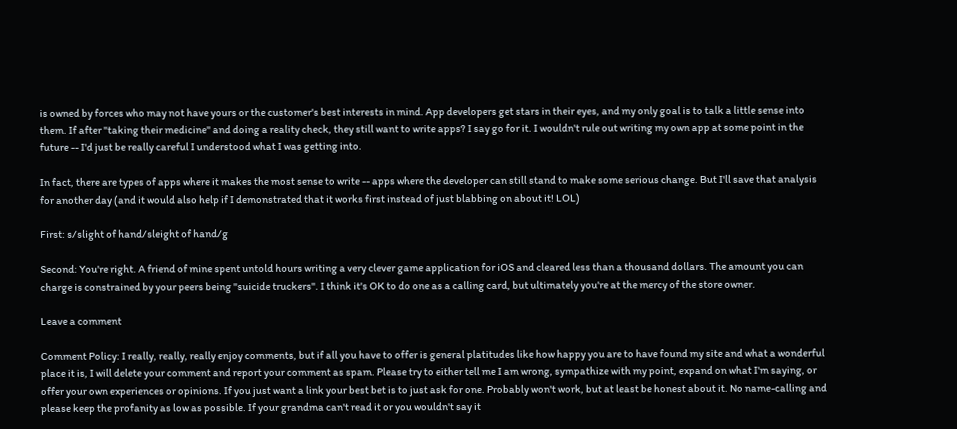is owned by forces who may not have yours or the customer's best interests in mind. App developers get stars in their eyes, and my only goal is to talk a little sense into them. If after "taking their medicine" and doing a reality check, they still want to write apps? I say go for it. I wouldn't rule out writing my own app at some point in the future -- I'd just be really careful I understood what I was getting into.

In fact, there are types of apps where it makes the most sense to write -- apps where the developer can still stand to make some serious change. But I'll save that analysis for another day (and it would also help if I demonstrated that it works first instead of just blabbing on about it! LOL)

First: s/slight of hand/sleight of hand/g

Second: You're right. A friend of mine spent untold hours writing a very clever game application for iOS and cleared less than a thousand dollars. The amount you can charge is constrained by your peers being "suicide truckers". I think it's OK to do one as a calling card, but ultimately you're at the mercy of the store owner.

Leave a comment

Comment Policy: I really, really, really enjoy comments, but if all you have to offer is general platitudes like how happy you are to have found my site and what a wonderful place it is, I will delete your comment and report your comment as spam. Please try to either tell me I am wrong, sympathize with my point, expand on what I'm saying, or offer your own experiences or opinions. If you just want a link your best bet is to just ask for one. Probably won't work, but at least be honest about it. No name-calling and please keep the profanity as low as possible. If your grandma can't read it or you wouldn't say it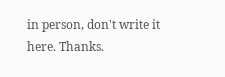in person, don't write it here. Thanks.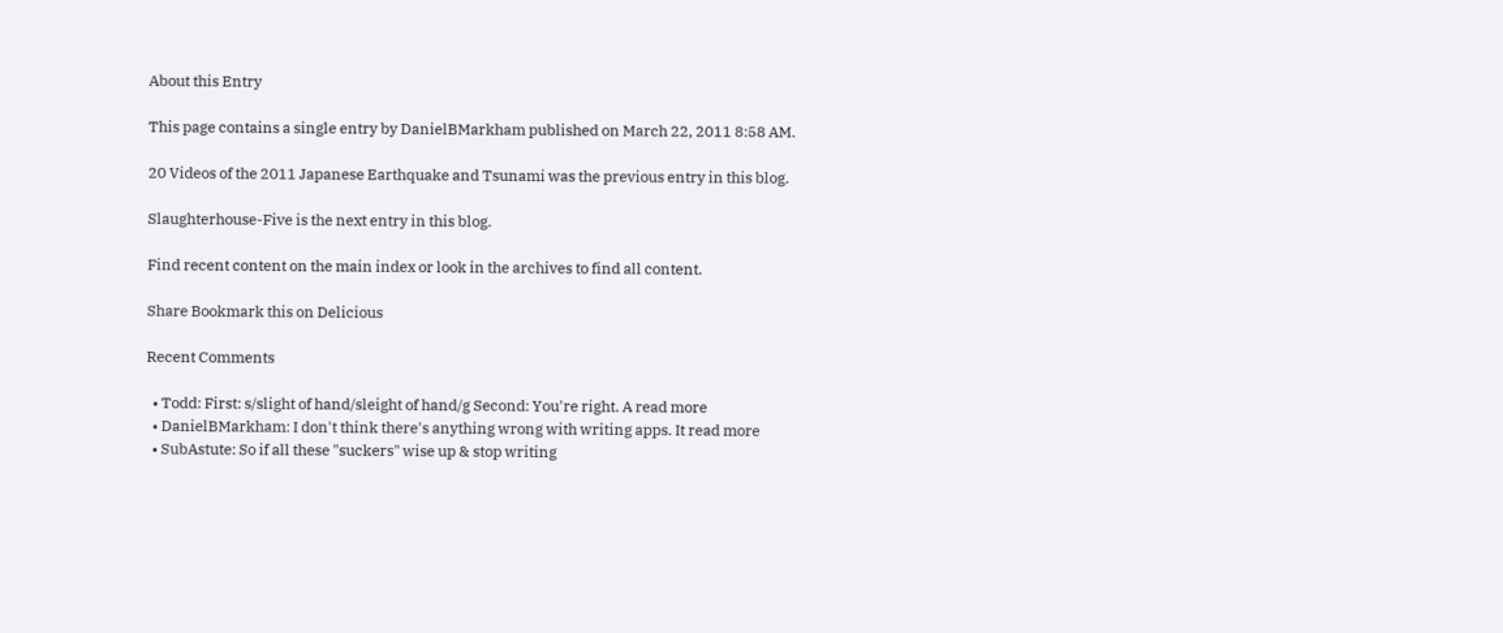About this Entry

This page contains a single entry by DanielBMarkham published on March 22, 2011 8:58 AM.

20 Videos of the 2011 Japanese Earthquake and Tsunami was the previous entry in this blog.

Slaughterhouse-Five is the next entry in this blog.

Find recent content on the main index or look in the archives to find all content.

Share Bookmark this on Delicious

Recent Comments

  • Todd: First: s/slight of hand/sleight of hand/g Second: You're right. A read more
  • DanielBMarkham: I don't think there's anything wrong with writing apps. It read more
  • SubAstute: So if all these "suckers" wise up & stop writing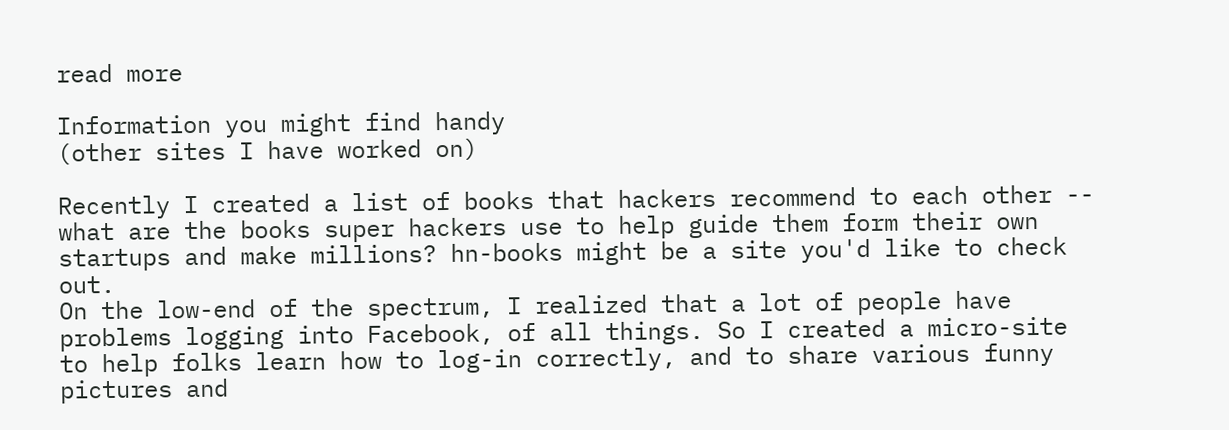read more

Information you might find handy
(other sites I have worked on)

Recently I created a list of books that hackers recommend to each other -- what are the books super hackers use to help guide them form their own startups and make millions? hn-books might be a site you'd like to check out.
On the low-end of the spectrum, I realized that a lot of people have problems logging into Facebook, of all things. So I created a micro-site to help folks learn how to log-in correctly, and to share various funny pictures and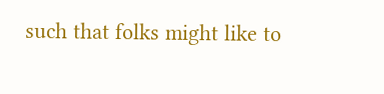such that folks might like to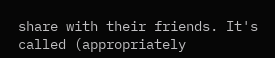share with their friends. It's called (appropriately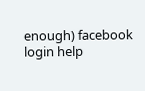enough) facebook login help